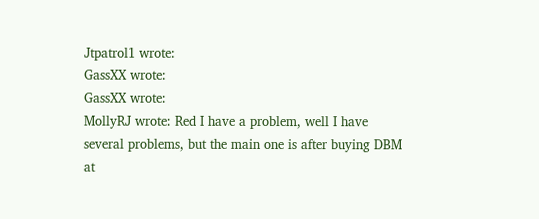Jtpatrol1 wrote:
GassXX wrote:
GassXX wrote:
MollyRJ wrote: Red I have a problem, well I have several problems, but the main one is after buying DBM at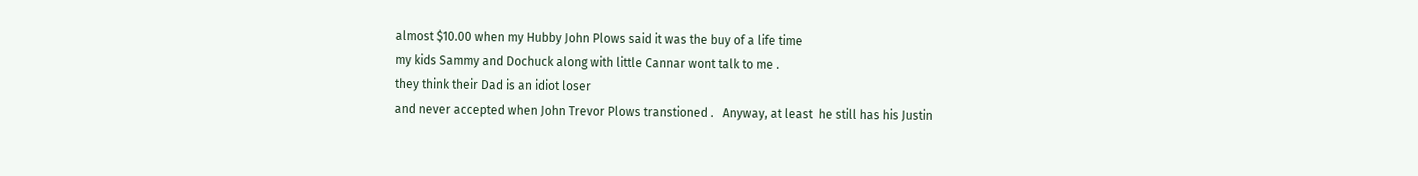almost $10.00 when my Hubby John Plows said it was the buy of a life time
my kids Sammy and Dochuck along with little Cannar wont talk to me .
they think their Dad is an idiot loser
and never accepted when John Trevor Plows transtioned .   Anyway, at least  he still has his Justin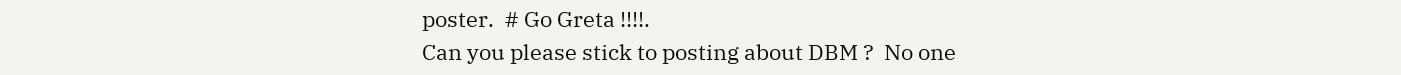poster.  # Go Greta !!!!.
Can you please stick to posting about DBM ?  No one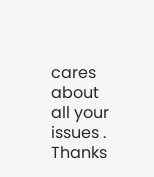cares about all your issues . Thanks